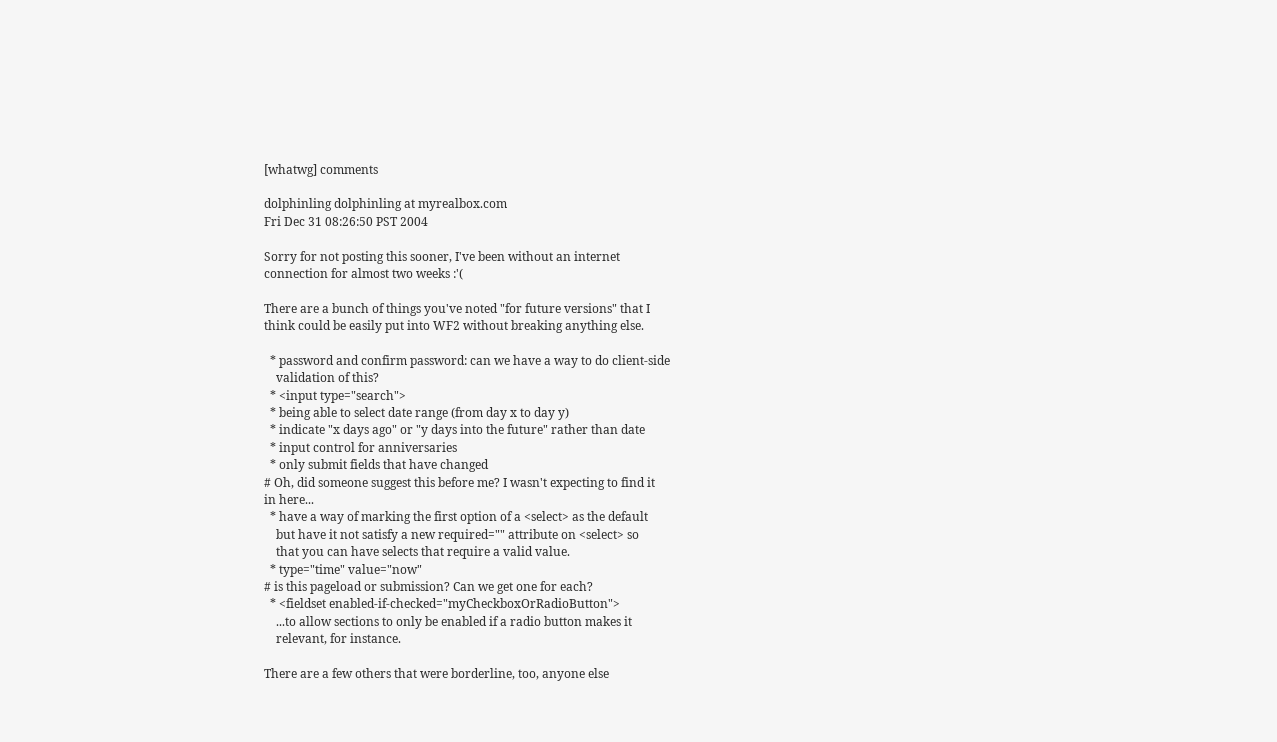[whatwg] comments

dolphinling dolphinling at myrealbox.com
Fri Dec 31 08:26:50 PST 2004

Sorry for not posting this sooner, I've been without an internet
connection for almost two weeks :'(

There are a bunch of things you've noted "for future versions" that I
think could be easily put into WF2 without breaking anything else.

  * password and confirm password: can we have a way to do client-side
    validation of this?
  * <input type="search">
  * being able to select date range (from day x to day y)
  * indicate "x days ago" or "y days into the future" rather than date
  * input control for anniversaries
  * only submit fields that have changed
# Oh, did someone suggest this before me? I wasn't expecting to find it
in here...
  * have a way of marking the first option of a <select> as the default
    but have it not satisfy a new required="" attribute on <select> so
    that you can have selects that require a valid value.
  * type="time" value="now"
# is this pageload or submission? Can we get one for each?
  * <fieldset enabled-if-checked="myCheckboxOrRadioButton">
    ...to allow sections to only be enabled if a radio button makes it
    relevant, for instance.

There are a few others that were borderline, too, anyone else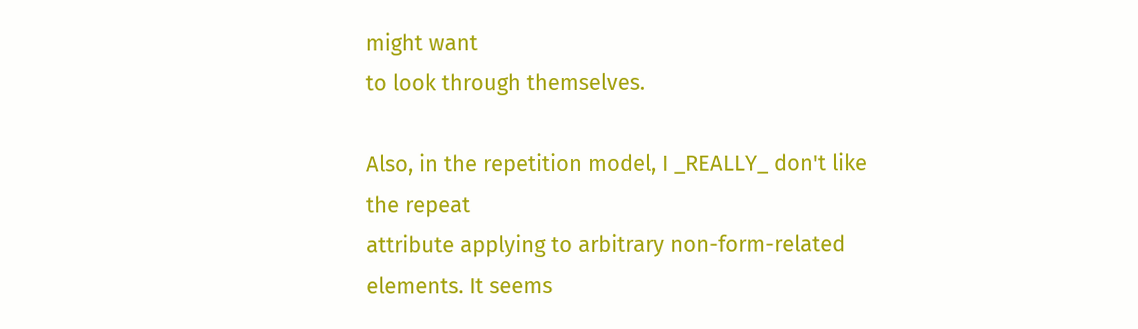might want
to look through themselves.

Also, in the repetition model, I _REALLY_ don't like the repeat
attribute applying to arbitrary non-form-related elements. It seems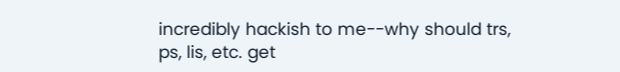incredibly hackish to me--why should trs, ps, lis, etc. get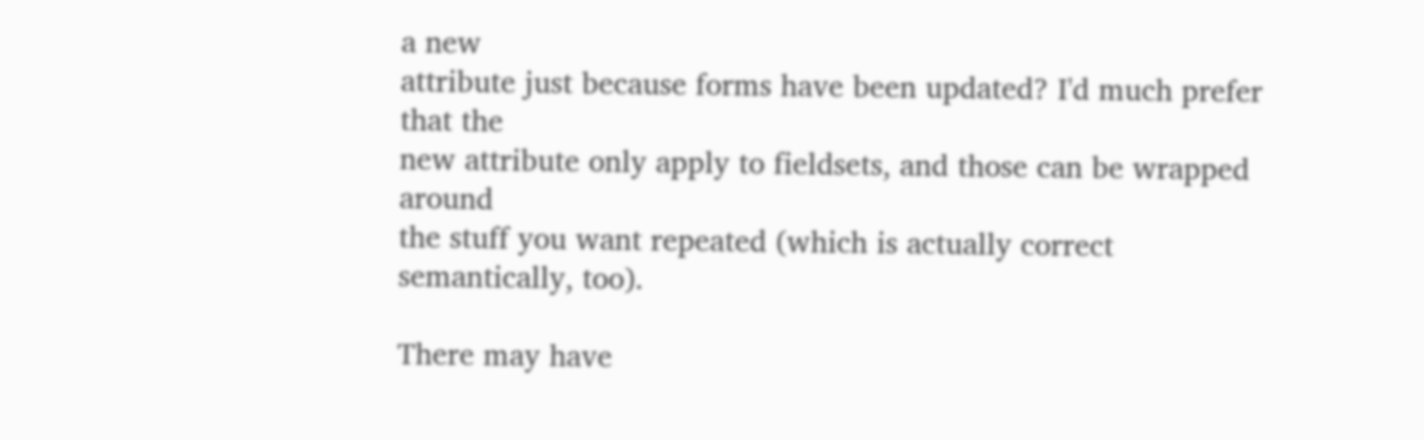a new
attribute just because forms have been updated? I'd much prefer that the
new attribute only apply to fieldsets, and those can be wrapped around
the stuff you want repeated (which is actually correct semantically, too).

There may have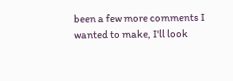been a few more comments I wanted to make, I'll look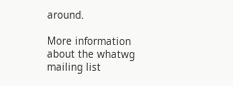around.

More information about the whatwg mailing list